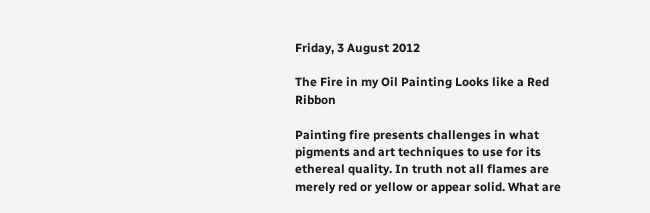Friday, 3 August 2012

The Fire in my Oil Painting Looks like a Red Ribbon

Painting fire presents challenges in what pigments and art techniques to use for its ethereal quality. In truth not all flames are merely red or yellow or appear solid. What are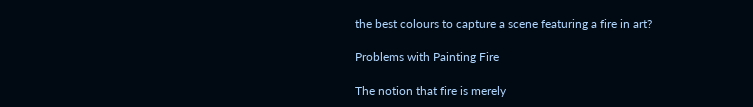the best colours to capture a scene featuring a fire in art?

Problems with Painting Fire

The notion that fire is merely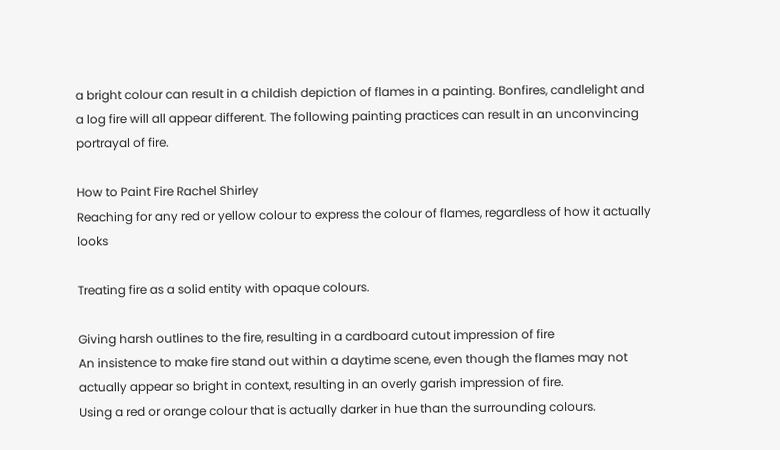a bright colour can result in a childish depiction of flames in a painting. Bonfires, candlelight and a log fire will all appear different. The following painting practices can result in an unconvincing portrayal of fire.

How to Paint Fire Rachel Shirley
Reaching for any red or yellow colour to express the colour of flames, regardless of how it actually looks

Treating fire as a solid entity with opaque colours.

Giving harsh outlines to the fire, resulting in a cardboard cutout impression of fire
An insistence to make fire stand out within a daytime scene, even though the flames may not actually appear so bright in context, resulting in an overly garish impression of fire.
Using a red or orange colour that is actually darker in hue than the surrounding colours.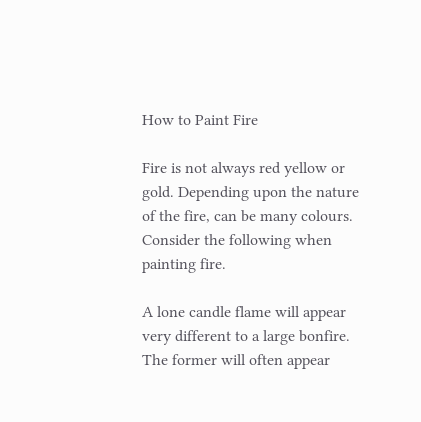How to Paint Fire

Fire is not always red yellow or gold. Depending upon the nature of the fire, can be many colours. Consider the following when painting fire.

A lone candle flame will appear very different to a large bonfire. The former will often appear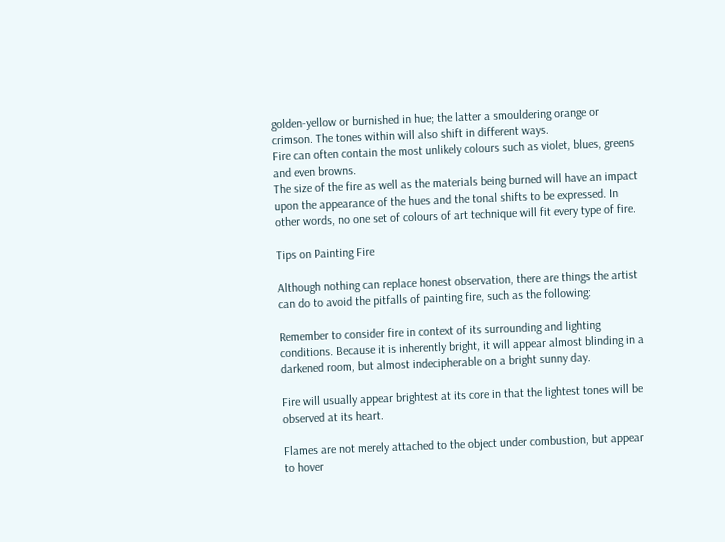golden-yellow or burnished in hue; the latter a smouldering orange or crimson. The tones within will also shift in different ways.
Fire can often contain the most unlikely colours such as violet, blues, greens and even browns.
The size of the fire as well as the materials being burned will have an impact upon the appearance of the hues and the tonal shifts to be expressed. In other words, no one set of colours of art technique will fit every type of fire.

Tips on Painting Fire

Although nothing can replace honest observation, there are things the artist can do to avoid the pitfalls of painting fire, such as the following:

Remember to consider fire in context of its surrounding and lighting conditions. Because it is inherently bright, it will appear almost blinding in a darkened room, but almost indecipherable on a bright sunny day.

Fire will usually appear brightest at its core in that the lightest tones will be observed at its heart.

Flames are not merely attached to the object under combustion, but appear to hover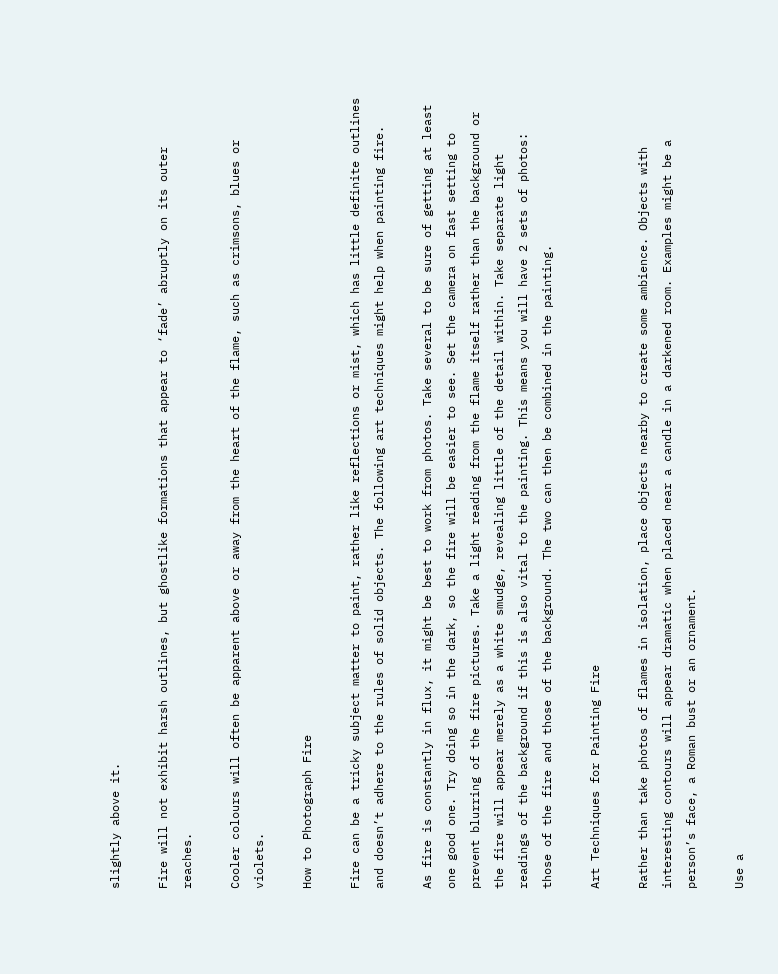slightly above it.

Fire will not exhibit harsh outlines, but ghostlike formations that appear to ‘fade’ abruptly on its outer reaches.

Cooler colours will often be apparent above or away from the heart of the flame, such as crimsons, blues or violets.

How to Photograph Fire

Fire can be a tricky subject matter to paint, rather like reflections or mist, which has little definite outlines and doesn’t adhere to the rules of solid objects. The following art techniques might help when painting fire.

As fire is constantly in flux, it might be best to work from photos. Take several to be sure of getting at least one good one. Try doing so in the dark, so the fire will be easier to see. Set the camera on fast setting to prevent blurring of the fire pictures. Take a light reading from the flame itself rather than the background or the fire will appear merely as a white smudge, revealing little of the detail within. Take separate light readings of the background if this is also vital to the painting. This means you will have 2 sets of photos: those of the fire and those of the background. The two can then be combined in the painting.

Art Techniques for Painting Fire

Rather than take photos of flames in isolation, place objects nearby to create some ambience. Objects with interesting contours will appear dramatic when placed near a candle in a darkened room. Examples might be a person’s face, a Roman bust or an ornament.

Use a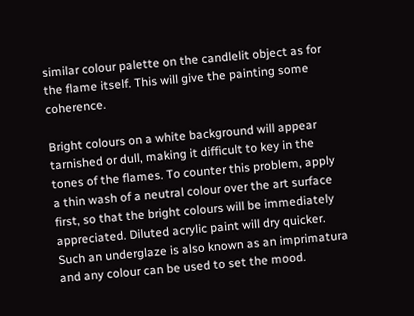similar colour palette on the candlelit object as for the flame itself. This will give the painting some coherence.

Bright colours on a white background will appear tarnished or dull, making it difficult to key in the tones of the flames. To counter this problem, apply a thin wash of a neutral colour over the art surface first, so that the bright colours will be immediately appreciated. Diluted acrylic paint will dry quicker. Such an underglaze is also known as an imprimatura and any colour can be used to set the mood.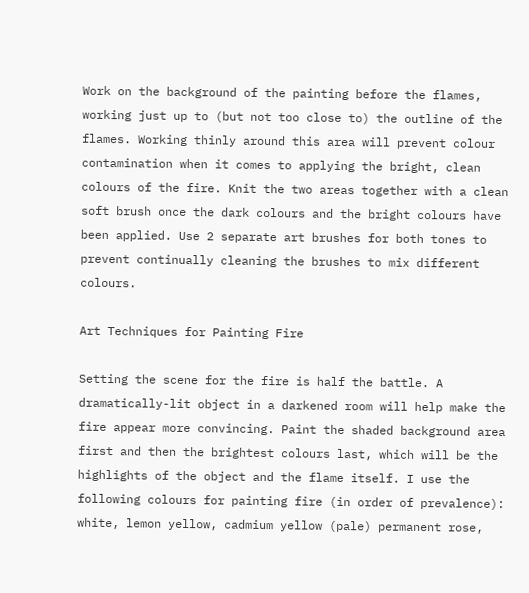Work on the background of the painting before the flames, working just up to (but not too close to) the outline of the flames. Working thinly around this area will prevent colour contamination when it comes to applying the bright, clean colours of the fire. Knit the two areas together with a clean soft brush once the dark colours and the bright colours have been applied. Use 2 separate art brushes for both tones to prevent continually cleaning the brushes to mix different colours.

Art Techniques for Painting Fire

Setting the scene for the fire is half the battle. A dramatically-lit object in a darkened room will help make the fire appear more convincing. Paint the shaded background area first and then the brightest colours last, which will be the highlights of the object and the flame itself. I use the following colours for painting fire (in order of prevalence): white, lemon yellow, cadmium yellow (pale) permanent rose,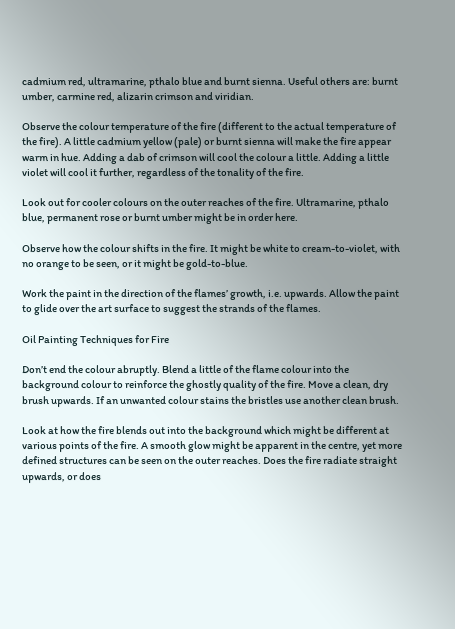cadmium red, ultramarine, pthalo blue and burnt sienna. Useful others are: burnt umber, carmine red, alizarin crimson and viridian.

Observe the colour temperature of the fire (different to the actual temperature of the fire). A little cadmium yellow (pale) or burnt sienna will make the fire appear warm in hue. Adding a dab of crimson will cool the colour a little. Adding a little violet will cool it further, regardless of the tonality of the fire.

Look out for cooler colours on the outer reaches of the fire. Ultramarine, pthalo blue, permanent rose or burnt umber might be in order here.

Observe how the colour shifts in the fire. It might be white to cream-to-violet, with no orange to be seen, or it might be gold-to-blue.

Work the paint in the direction of the flames’ growth, i.e. upwards. Allow the paint to glide over the art surface to suggest the strands of the flames.

Oil Painting Techniques for Fire

Don’t end the colour abruptly. Blend a little of the flame colour into the background colour to reinforce the ghostly quality of the fire. Move a clean, dry brush upwards. If an unwanted colour stains the bristles use another clean brush.

Look at how the fire blends out into the background which might be different at various points of the fire. A smooth glow might be apparent in the centre, yet more defined structures can be seen on the outer reaches. Does the fire radiate straight upwards, or does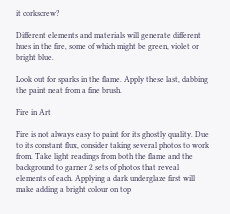it corkscrew?

Different elements and materials will generate different hues in the fire, some of which might be green, violet or bright blue.

Look out for sparks in the flame. Apply these last, dabbing the paint neat from a fine brush.

Fire in Art

Fire is not always easy to paint for its ghostly quality. Due to its constant flux, consider taking several photos to work from. Take light readings from both the flame and the background to garner 2 sets of photos that reveal elements of each. Applying a dark underglaze first will make adding a bright colour on top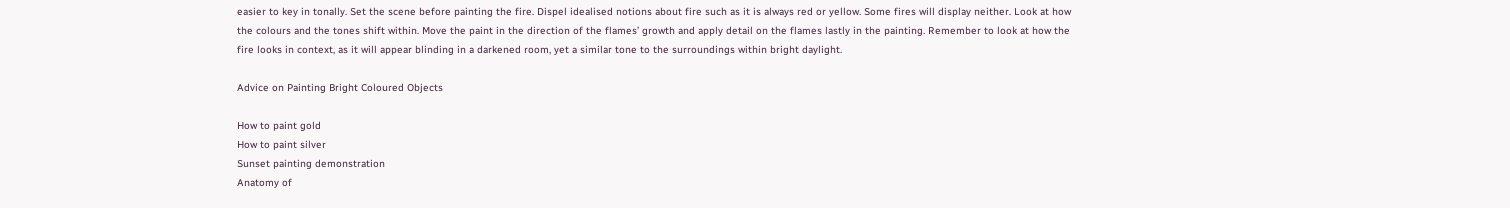easier to key in tonally. Set the scene before painting the fire. Dispel idealised notions about fire such as it is always red or yellow. Some fires will display neither. Look at how the colours and the tones shift within. Move the paint in the direction of the flames’ growth and apply detail on the flames lastly in the painting. Remember to look at how the fire looks in context, as it will appear blinding in a darkened room, yet a similar tone to the surroundings within bright daylight.

Advice on Painting Bright Coloured Objects

How to paint gold
How to paint silver
Sunset painting demonstration
Anatomy of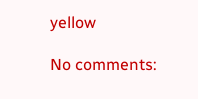yellow

No comments: